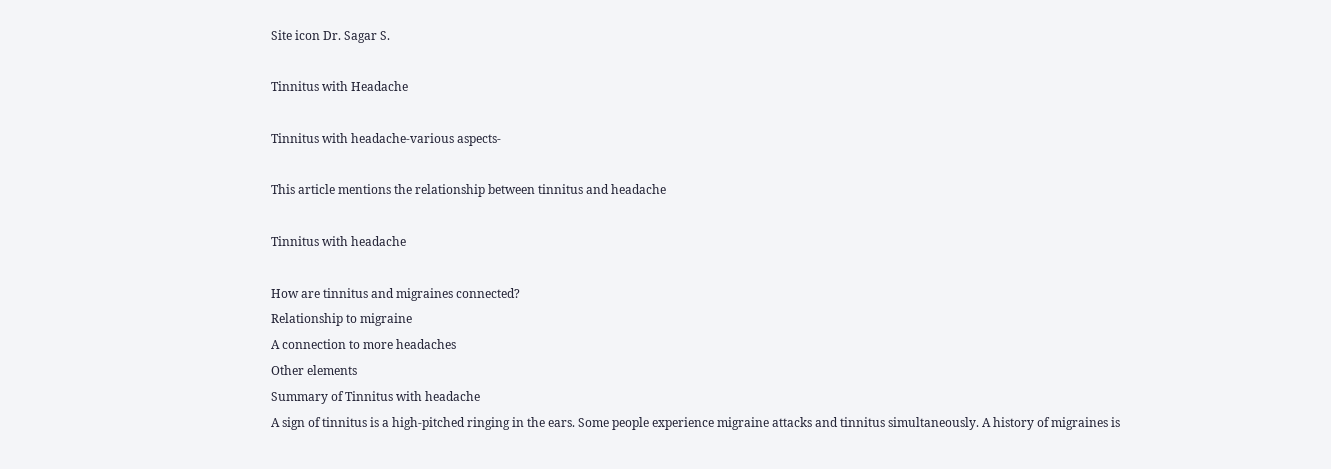Site icon Dr. Sagar S.

Tinnitus with Headache

Tinnitus with headache-various aspects-

This article mentions the relationship between tinnitus and headache

Tinnitus with headache

How are tinnitus and migraines connected?
Relationship to migraine
A connection to more headaches
Other elements
Summary of Tinnitus with headache
A sign of tinnitus is a high-pitched ringing in the ears. Some people experience migraine attacks and tinnitus simultaneously. A history of migraines is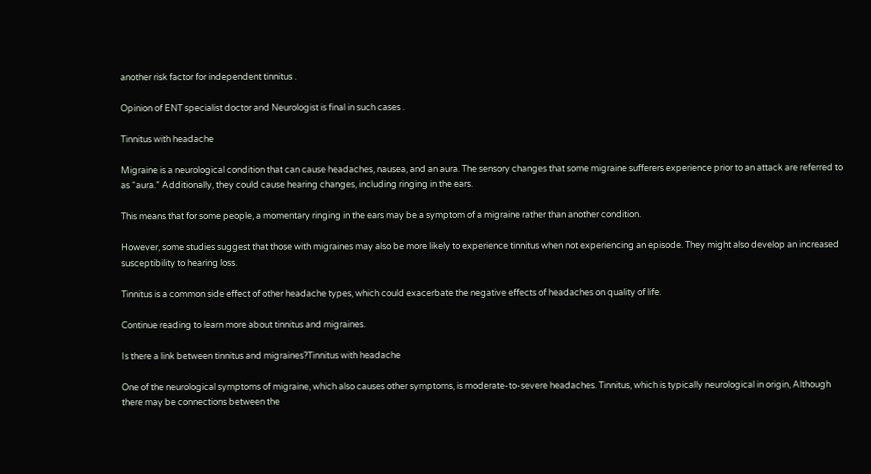another risk factor for independent tinnitus .

Opinion of ENT specialist doctor and Neurologist is final in such cases .

Tinnitus with headache

Migraine is a neurological condition that can cause headaches, nausea, and an aura. The sensory changes that some migraine sufferers experience prior to an attack are referred to as “aura.” Additionally, they could cause hearing changes, including ringing in the ears.

This means that for some people, a momentary ringing in the ears may be a symptom of a migraine rather than another condition.

However, some studies suggest that those with migraines may also be more likely to experience tinnitus when not experiencing an episode. They might also develop an increased susceptibility to hearing loss.

Tinnitus is a common side effect of other headache types, which could exacerbate the negative effects of headaches on quality of life.

Continue reading to learn more about tinnitus and migraines.

Is there a link between tinnitus and migraines?Tinnitus with headache

One of the neurological symptoms of migraine, which also causes other symptoms, is moderate-to-severe headaches. Tinnitus, which is typically neurological in origin, Although there may be connections between the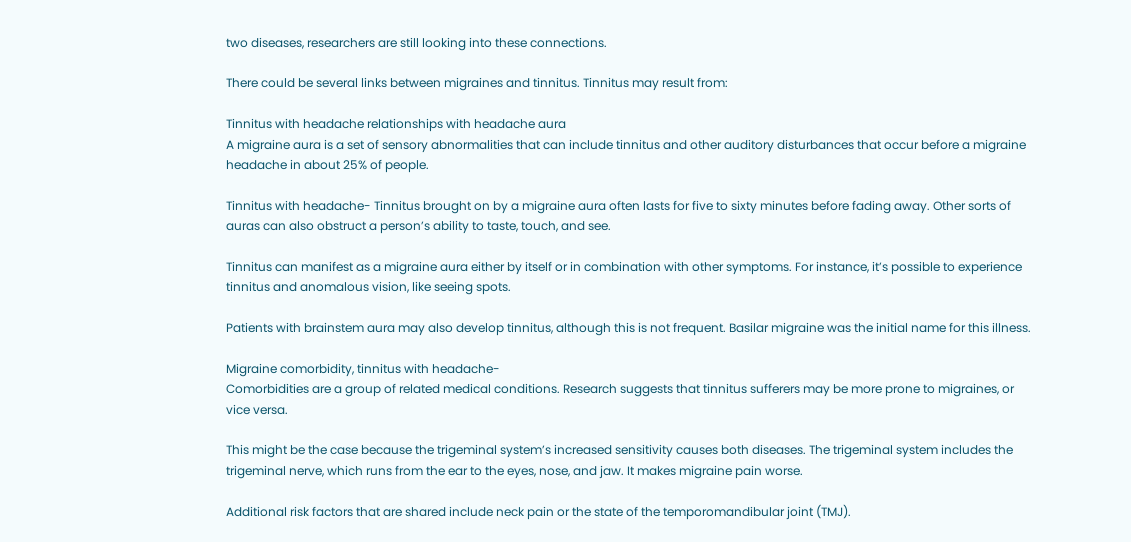two diseases, researchers are still looking into these connections.

There could be several links between migraines and tinnitus. Tinnitus may result from:

Tinnitus with headache relationships with headache aura
A migraine aura is a set of sensory abnormalities that can include tinnitus and other auditory disturbances that occur before a migraine headache in about 25% of people.

Tinnitus with headache- Tinnitus brought on by a migraine aura often lasts for five to sixty minutes before fading away. Other sorts of auras can also obstruct a person’s ability to taste, touch, and see.

Tinnitus can manifest as a migraine aura either by itself or in combination with other symptoms. For instance, it’s possible to experience tinnitus and anomalous vision, like seeing spots.

Patients with brainstem aura may also develop tinnitus, although this is not frequent. Basilar migraine was the initial name for this illness.

Migraine comorbidity, tinnitus with headache-
Comorbidities are a group of related medical conditions. Research suggests that tinnitus sufferers may be more prone to migraines, or vice versa.

This might be the case because the trigeminal system’s increased sensitivity causes both diseases. The trigeminal system includes the trigeminal nerve, which runs from the ear to the eyes, nose, and jaw. It makes migraine pain worse.

Additional risk factors that are shared include neck pain or the state of the temporomandibular joint (TMJ).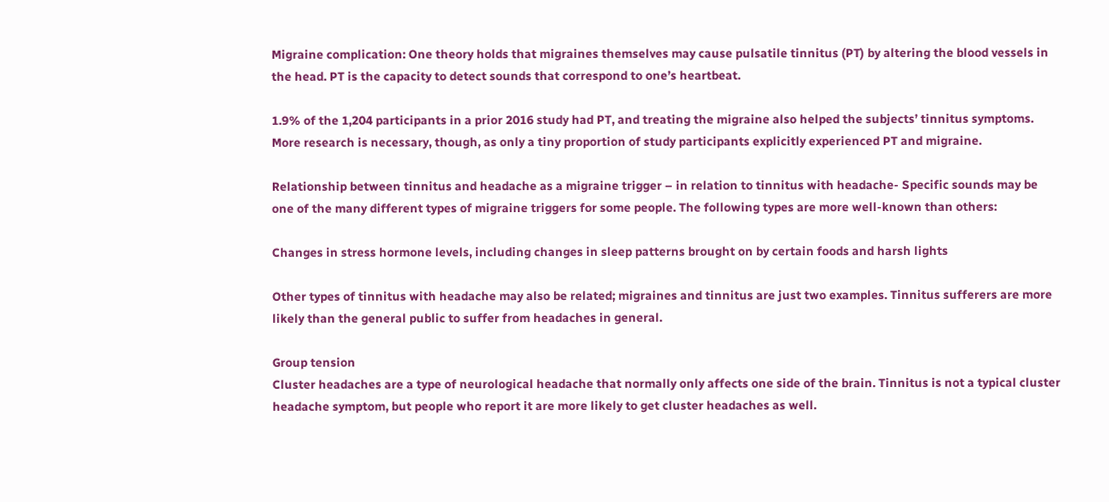Migraine complication: One theory holds that migraines themselves may cause pulsatile tinnitus (PT) by altering the blood vessels in the head. PT is the capacity to detect sounds that correspond to one’s heartbeat.

1.9% of the 1,204 participants in a prior 2016 study had PT, and treating the migraine also helped the subjects’ tinnitus symptoms. More research is necessary, though, as only a tiny proportion of study participants explicitly experienced PT and migraine.

Relationship between tinnitus and headache as a migraine trigger – in relation to tinnitus with headache- Specific sounds may be one of the many different types of migraine triggers for some people. The following types are more well-known than others:

Changes in stress hormone levels, including changes in sleep patterns brought on by certain foods and harsh lights

Other types of tinnitus with headache may also be related; migraines and tinnitus are just two examples. Tinnitus sufferers are more likely than the general public to suffer from headaches in general.

Group tension
Cluster headaches are a type of neurological headache that normally only affects one side of the brain. Tinnitus is not a typical cluster headache symptom, but people who report it are more likely to get cluster headaches as well.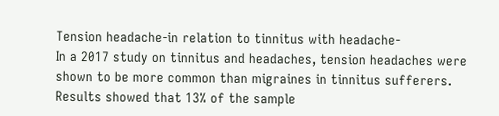Tension headache-in relation to tinnitus with headache-
In a 2017 study on tinnitus and headaches, tension headaches were shown to be more common than migraines in tinnitus sufferers. Results showed that 13% of the sample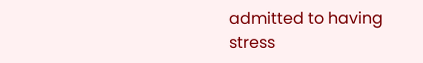admitted to having stress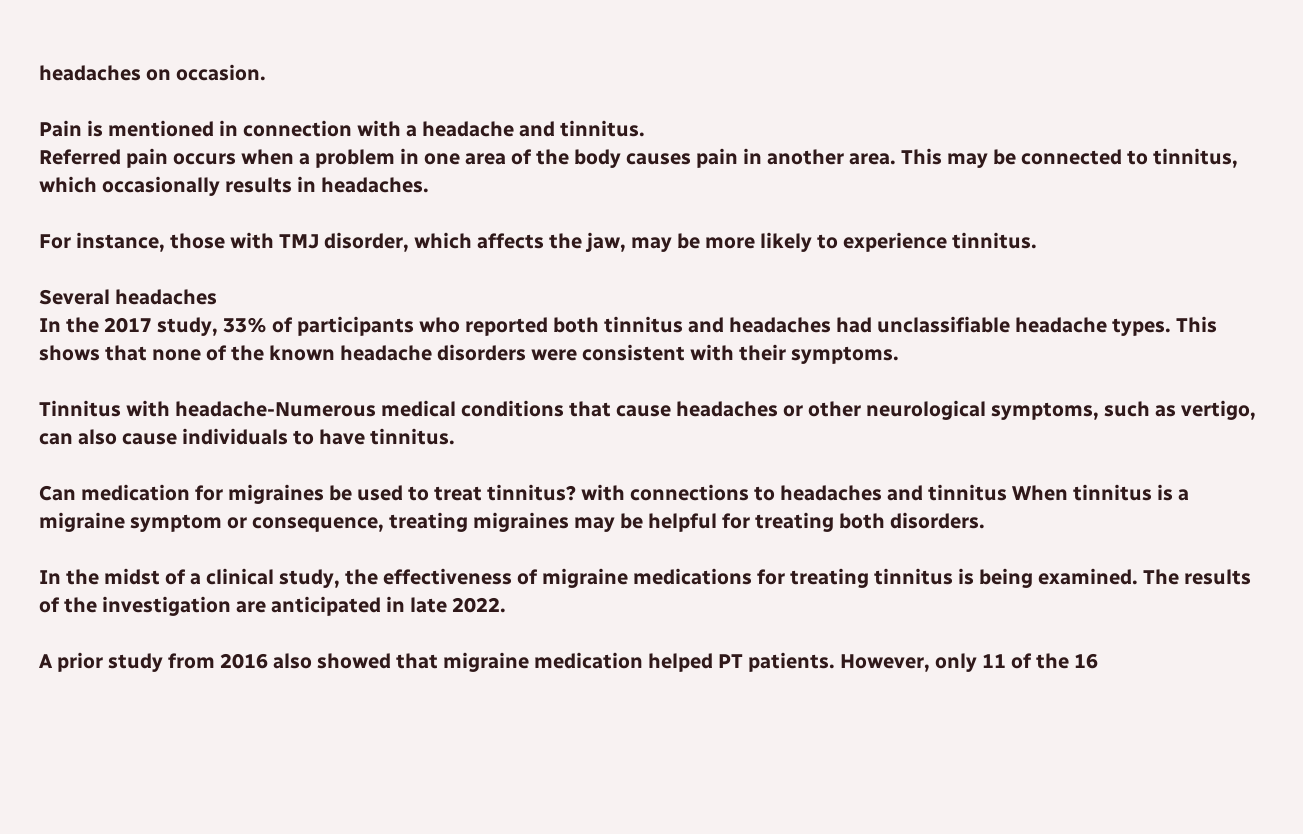headaches on occasion.

Pain is mentioned in connection with a headache and tinnitus.
Referred pain occurs when a problem in one area of the body causes pain in another area. This may be connected to tinnitus, which occasionally results in headaches.

For instance, those with TMJ disorder, which affects the jaw, may be more likely to experience tinnitus.

Several headaches
In the 2017 study, 33% of participants who reported both tinnitus and headaches had unclassifiable headache types. This shows that none of the known headache disorders were consistent with their symptoms.

Tinnitus with headache-Numerous medical conditions that cause headaches or other neurological symptoms, such as vertigo, can also cause individuals to have tinnitus.

Can medication for migraines be used to treat tinnitus? with connections to headaches and tinnitus When tinnitus is a migraine symptom or consequence, treating migraines may be helpful for treating both disorders.

In the midst of a clinical study, the effectiveness of migraine medications for treating tinnitus is being examined. The results of the investigation are anticipated in late 2022.

A prior study from 2016 also showed that migraine medication helped PT patients. However, only 11 of the 16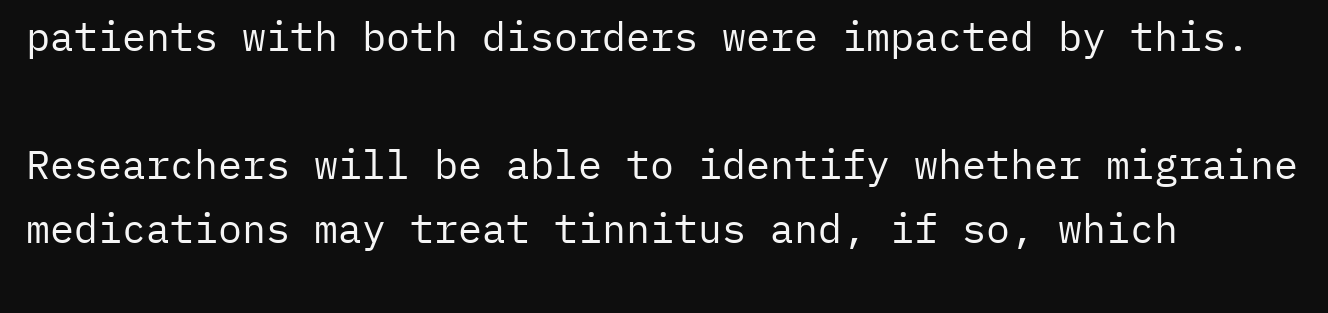patients with both disorders were impacted by this.

Researchers will be able to identify whether migraine medications may treat tinnitus and, if so, which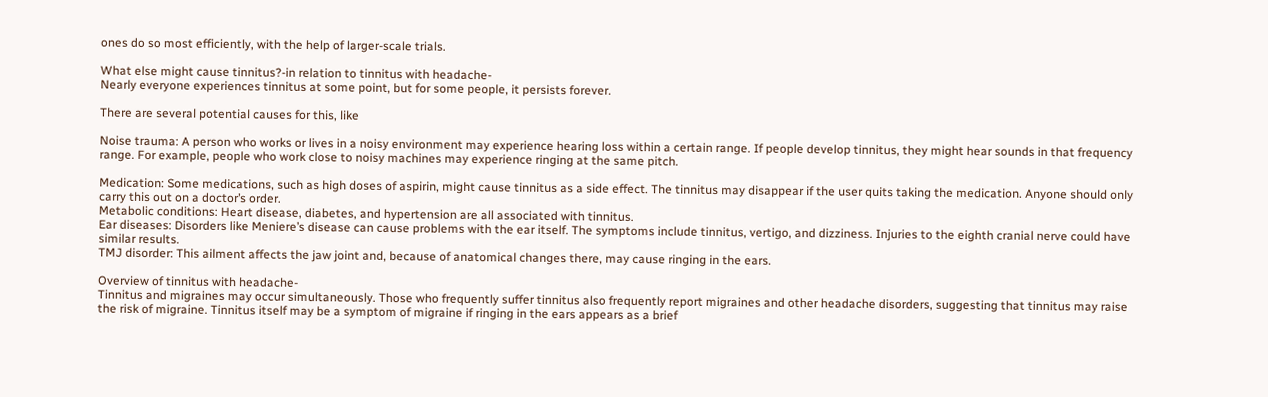ones do so most efficiently, with the help of larger-scale trials.

What else might cause tinnitus?-in relation to tinnitus with headache-
Nearly everyone experiences tinnitus at some point, but for some people, it persists forever.

There are several potential causes for this, like

Noise trauma: A person who works or lives in a noisy environment may experience hearing loss within a certain range. If people develop tinnitus, they might hear sounds in that frequency range. For example, people who work close to noisy machines may experience ringing at the same pitch.

Medication: Some medications, such as high doses of aspirin, might cause tinnitus as a side effect. The tinnitus may disappear if the user quits taking the medication. Anyone should only carry this out on a doctor’s order.
Metabolic conditions: Heart disease, diabetes, and hypertension are all associated with tinnitus.
Ear diseases: Disorders like Meniere’s disease can cause problems with the ear itself. The symptoms include tinnitus, vertigo, and dizziness. Injuries to the eighth cranial nerve could have similar results.
TMJ disorder: This ailment affects the jaw joint and, because of anatomical changes there, may cause ringing in the ears.

Overview of tinnitus with headache-
Tinnitus and migraines may occur simultaneously. Those who frequently suffer tinnitus also frequently report migraines and other headache disorders, suggesting that tinnitus may raise the risk of migraine. Tinnitus itself may be a symptom of migraine if ringing in the ears appears as a brief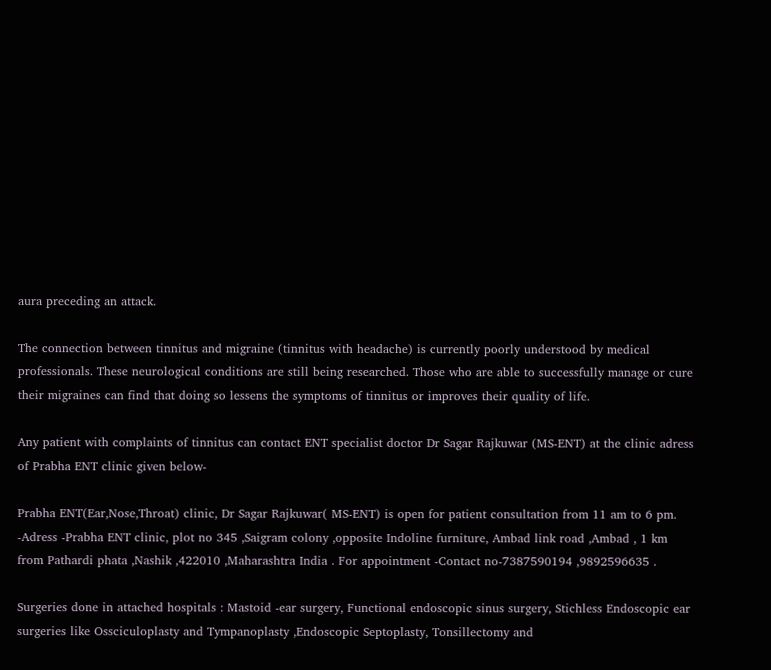aura preceding an attack.

The connection between tinnitus and migraine (tinnitus with headache) is currently poorly understood by medical professionals. These neurological conditions are still being researched. Those who are able to successfully manage or cure their migraines can find that doing so lessens the symptoms of tinnitus or improves their quality of life.

Any patient with complaints of tinnitus can contact ENT specialist doctor Dr Sagar Rajkuwar (MS-ENT) at the clinic adress of Prabha ENT clinic given below-

Prabha ENT(Ear,Nose,Throat) clinic, Dr Sagar Rajkuwar( MS-ENT) is open for patient consultation from 11 am to 6 pm. -Adress -Prabha ENT clinic, plot no 345 ,Saigram colony ,opposite Indoline furniture, Ambad link road ,Ambad , 1 km from Pathardi phata ,Nashik ,422010 ,Maharashtra India . For appointment -Contact no-7387590194 ,9892596635 .

Surgeries done in attached hospitals : Mastoid -ear surgery, Functional endoscopic sinus surgery, Stichless Endoscopic ear surgeries like Ossciculoplasty and Tympanoplasty ,Endoscopic Septoplasty, Tonsillectomy and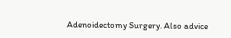Adenoidectomy Surgery. Also advice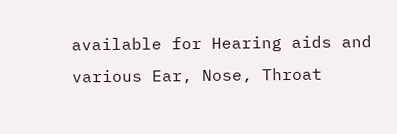available for Hearing aids and various Ear, Nose, Throat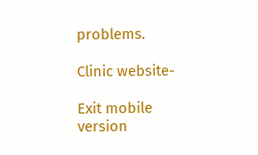problems.

Clinic website-

Exit mobile version